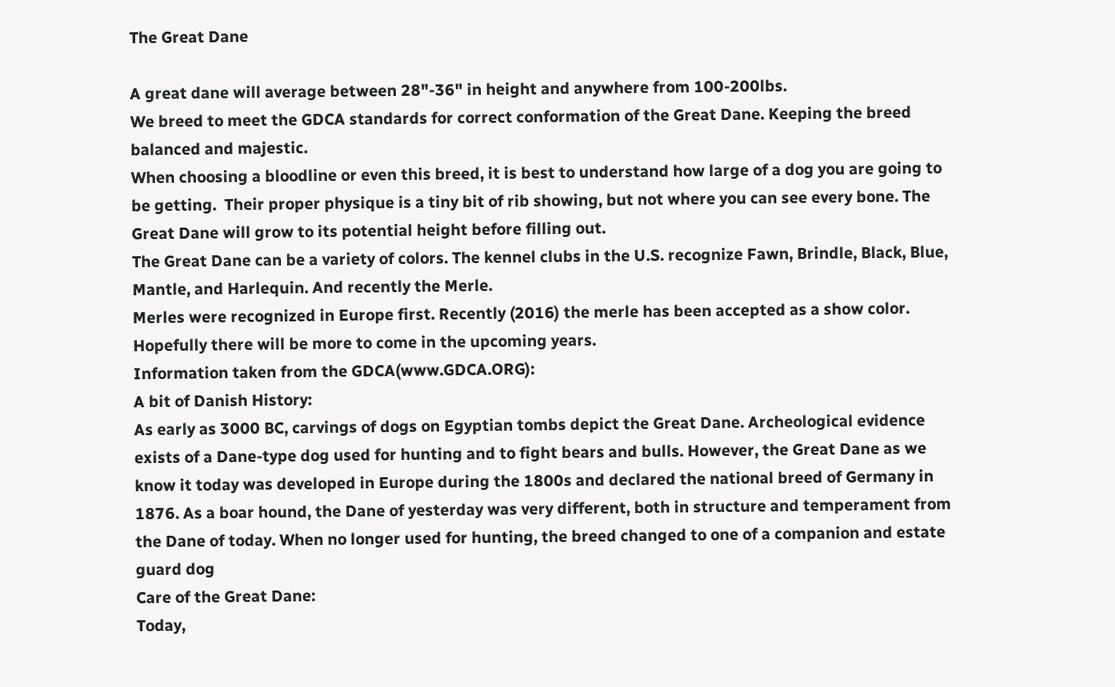The Great Dane

A great dane will average between 28"-36" in height and anywhere from 100-200lbs.
We breed to meet the GDCA standards for correct conformation of the Great Dane. Keeping the breed balanced and majestic.
When choosing a bloodline or even this breed, it is best to understand how large of a dog you are going to be getting.  Their proper physique is a tiny bit of rib showing, but not where you can see every bone. The Great Dane will grow to its potential height before filling out.
The Great Dane can be a variety of colors. The kennel clubs in the U.S. recognize Fawn, Brindle, Black, Blue, Mantle, and Harlequin. And recently the Merle.
Merles were recognized in Europe first. Recently (2016) the merle has been accepted as a show color. Hopefully there will be more to come in the upcoming years.
Information taken from the GDCA(www.GDCA.ORG):
A bit of Danish History:
As early as 3000 BC, carvings of dogs on Egyptian tombs depict the Great Dane. Archeological evidence exists of a Dane-type dog used for hunting and to fight bears and bulls. However, the Great Dane as we know it today was developed in Europe during the 1800s and declared the national breed of Germany in 1876. As a boar hound, the Dane of yesterday was very different, both in structure and temperament from the Dane of today. When no longer used for hunting, the breed changed to one of a companion and estate guard dog
Care of the Great Dane:
Today,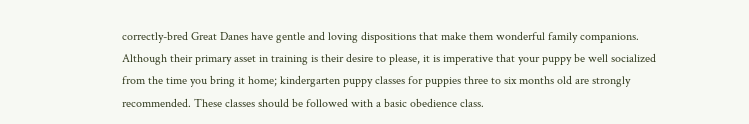correctly-bred Great Danes have gentle and loving dispositions that make them wonderful family companions. Although their primary asset in training is their desire to please, it is imperative that your puppy be well socialized from the time you bring it home; kindergarten puppy classes for puppies three to six months old are strongly recommended. These classes should be followed with a basic obedience class.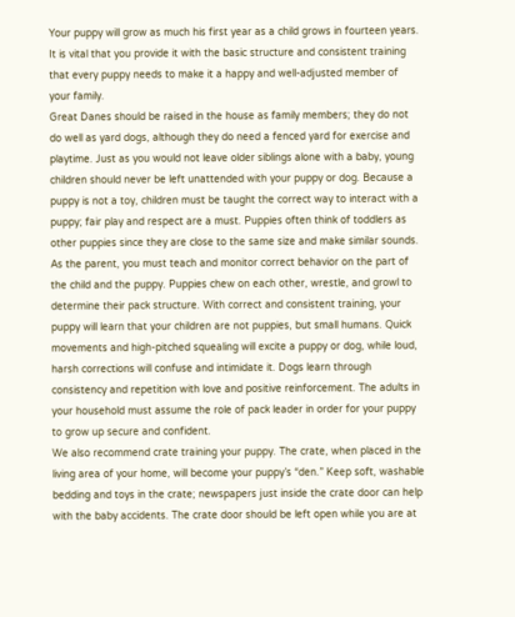Your puppy will grow as much his first year as a child grows in fourteen years. It is vital that you provide it with the basic structure and consistent training that every puppy needs to make it a happy and well-adjusted member of your family.
Great Danes should be raised in the house as family members; they do not do well as yard dogs, although they do need a fenced yard for exercise and playtime. Just as you would not leave older siblings alone with a baby, young children should never be left unattended with your puppy or dog. Because a puppy is not a toy, children must be taught the correct way to interact with a puppy; fair play and respect are a must. Puppies often think of toddlers as other puppies since they are close to the same size and make similar sounds. As the parent, you must teach and monitor correct behavior on the part of the child and the puppy. Puppies chew on each other, wrestle, and growl to determine their pack structure. With correct and consistent training, your puppy will learn that your children are not puppies, but small humans. Quick movements and high-pitched squealing will excite a puppy or dog, while loud, harsh corrections will confuse and intimidate it. Dogs learn through consistency and repetition with love and positive reinforcement. The adults in your household must assume the role of pack leader in order for your puppy to grow up secure and confident.
We also recommend crate training your puppy. The crate, when placed in the living area of your home, will become your puppy’s “den.” Keep soft, washable bedding and toys in the crate; newspapers just inside the crate door can help with the baby accidents. The crate door should be left open while you are at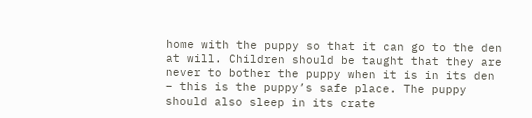home with the puppy so that it can go to the den at will. Children should be taught that they are never to bother the puppy when it is in its den – this is the puppy’s safe place. The puppy should also sleep in its crate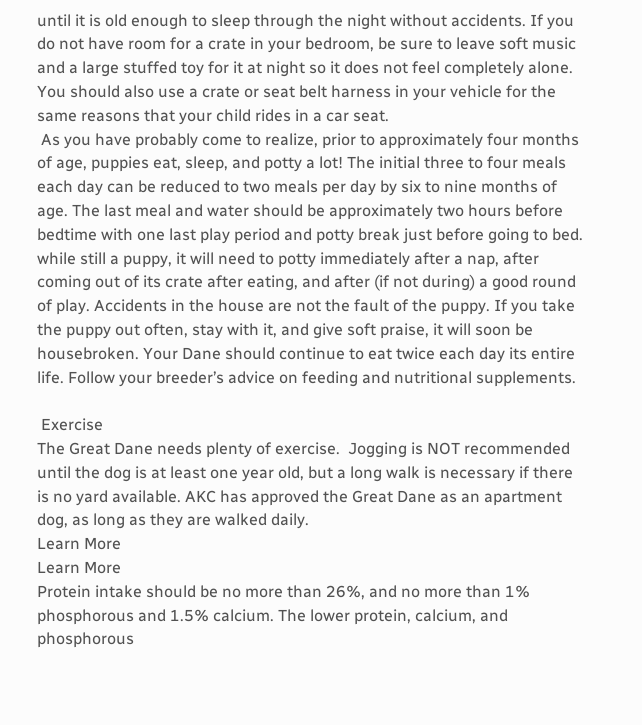until it is old enough to sleep through the night without accidents. If you do not have room for a crate in your bedroom, be sure to leave soft music and a large stuffed toy for it at night so it does not feel completely alone. You should also use a crate or seat belt harness in your vehicle for the same reasons that your child rides in a car seat.
 As you have probably come to realize, prior to approximately four months of age, puppies eat, sleep, and potty a lot! The initial three to four meals each day can be reduced to two meals per day by six to nine months of age. The last meal and water should be approximately two hours before bedtime with one last play period and potty break just before going to bed. while still a puppy, it will need to potty immediately after a nap, after coming out of its crate after eating, and after (if not during) a good round of play. Accidents in the house are not the fault of the puppy. If you take the puppy out often, stay with it, and give soft praise, it will soon be housebroken. Your Dane should continue to eat twice each day its entire life. Follow your breeder’s advice on feeding and nutritional supplements.

 Exercise
The Great Dane needs plenty of exercise.  Jogging is NOT recommended until the dog is at least one year old, but a long walk is necessary if there is no yard available. AKC has approved the Great Dane as an apartment dog, as long as they are walked daily.
Learn More
Learn More
Protein intake should be no more than 26%, and no more than 1% phosphorous and 1.5% calcium. The lower protein, calcium, and phosphorous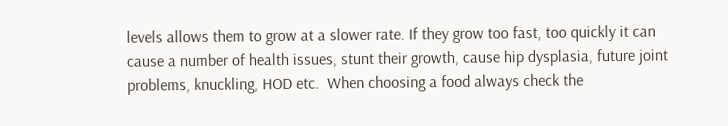levels allows them to grow at a slower rate. If they grow too fast, too quickly it can cause a number of health issues, stunt their growth, cause hip dysplasia, future joint problems, knuckling, HOD etc.  When choosing a food always check the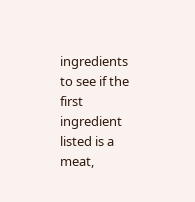ingredients to see if the first ingredient listed is a meat,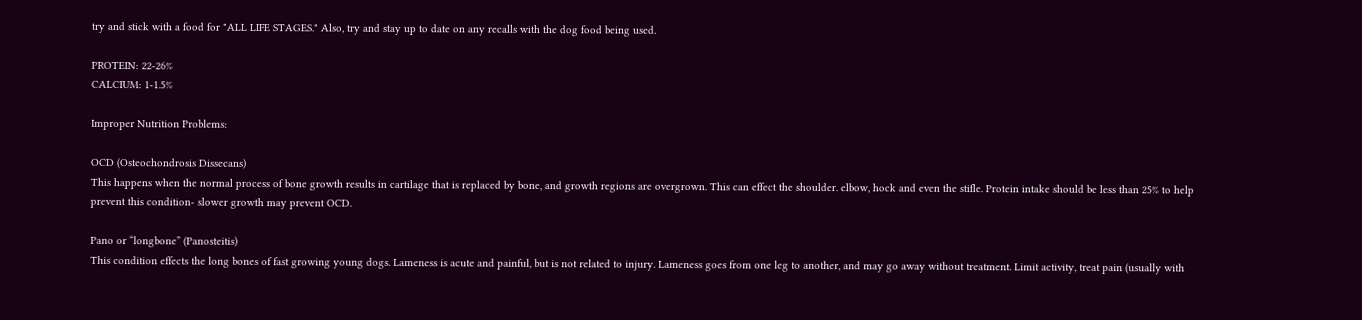try and stick with a food for "ALL LIFE STAGES." Also, try and stay up to date on any recalls with the dog food being used.

PROTEIN: 22-26%
CALCIUM: 1-1.5%

Improper Nutrition Problems:

OCD (Osteochondrosis Dissecans)
This happens when the normal process of bone growth results in cartilage that is replaced by bone, and growth regions are overgrown. This can effect the shoulder. elbow, hock and even the stifle. Protein intake should be less than 25% to help prevent this condition- slower growth may prevent OCD.

Pano or “longbone” (Panosteitis)
This condition effects the long bones of fast growing young dogs. Lameness is acute and painful, but is not related to injury. Lameness goes from one leg to another, and may go away without treatment. Limit activity, treat pain (usually with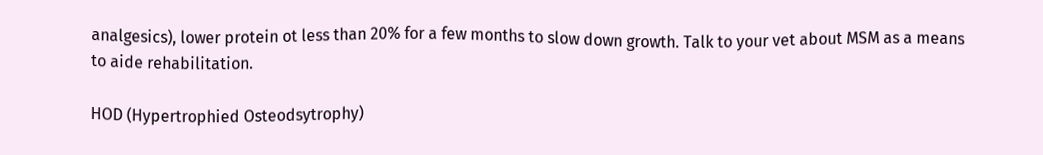analgesics), lower protein ot less than 20% for a few months to slow down growth. Talk to your vet about MSM as a means to aide rehabilitation.

HOD (Hypertrophied Osteodsytrophy)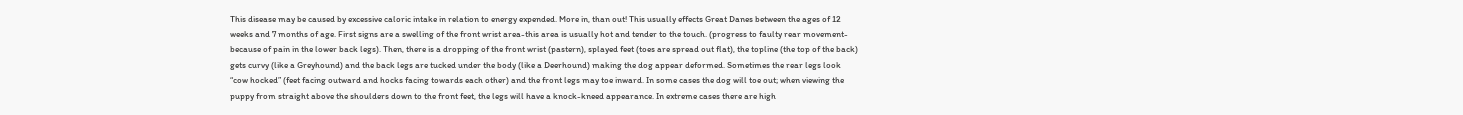This disease may be caused by excessive caloric intake in relation to energy expended. More in, than out! This usually effects Great Danes between the ages of 12 weeks and 7 months of age. First signs are a swelling of the front wrist area-this area is usually hot and tender to the touch. (progress to faulty rear movement-because of pain in the lower back legs). Then, there is a dropping of the front wrist (pastern), splayed feet (toes are spread out flat), the topline (the top of the back) gets curvy (like a Greyhound) and the back legs are tucked under the body (like a Deerhound) making the dog appear deformed. Sometimes the rear legs look “cow hocked” (feet facing outward and hocks facing towards each other) and the front legs may toe inward. In some cases the dog will toe out; when viewing the puppy from straight above the shoulders down to the front feet, the legs will have a knock-kneed appearance. In extreme cases there are high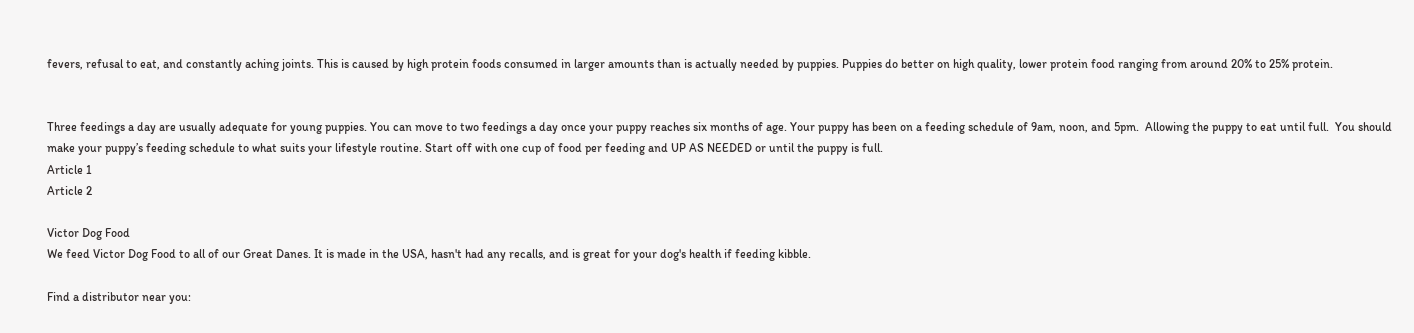fevers, refusal to eat, and constantly aching joints. This is caused by high protein foods consumed in larger amounts than is actually needed by puppies. Puppies do better on high quality, lower protein food ranging from around 20% to 25% protein.


Three feedings a day are usually adequate for young puppies. You can move to two feedings a day once your puppy reaches six months of age. Your puppy has been on a feeding schedule of 9am, noon, and 5pm.  Allowing the puppy to eat until full.  You should make your puppy’s feeding schedule to what suits your lifestyle routine. Start off with one cup of food per feeding and UP AS NEEDED or until the puppy is full.
Article 1
Article 2

Victor Dog Food
We feed Victor Dog Food to all of our Great Danes. It is made in the USA, hasn't had any recalls, and is great for your dog's health if feeding kibble.

Find a distributor near you: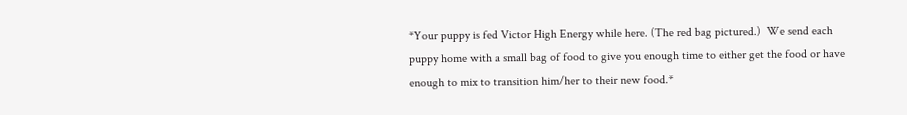*Your puppy is fed Victor High Energy while here. (The red bag pictured.)  We send each puppy home with a small bag of food to give you enough time to either get the food or have enough to mix to transition him/her to their new food.*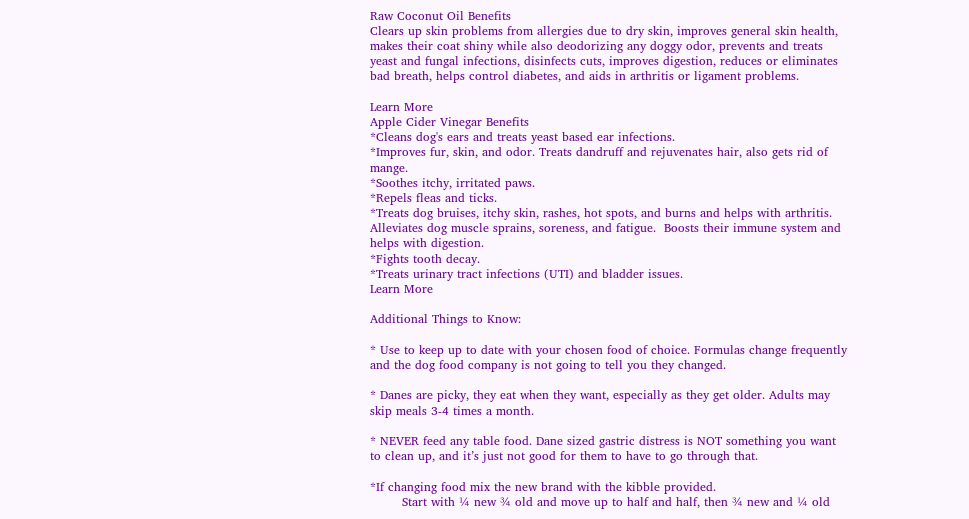Raw Coconut Oil Benefits
Clears up skin problems from allergies due to dry skin, improves general skin health, makes their coat shiny while also deodorizing any doggy odor, prevents and treats yeast and fungal infections, disinfects cuts, improves digestion, reduces or eliminates bad breath, helps control diabetes, and aids in arthritis or ligament problems.

Learn More
Apple Cider Vinegar Benefits
*Cleans dog's ears and treats yeast based ear infections.
*Improves fur, skin, and odor. Treats dandruff and rejuvenates hair, also gets rid of mange.
*Soothes itchy, irritated paws.
*Repels fleas and ticks.
*Treats dog bruises, itchy skin, rashes, hot spots, and burns and helps with arthritis. Alleviates dog muscle sprains, soreness, and fatigue.  Boosts their immune system and helps with digestion.
*Fights tooth decay.
*Treats urinary tract infections (UTI) and bladder issues.
Learn More

Additional Things to Know:

* Use to keep up to date with your chosen food of choice. Formulas change frequently and the dog food company is not going to tell you they changed.

* Danes are picky, they eat when they want, especially as they get older. Adults may skip meals 3-4 times a month.

* NEVER feed any table food. Dane sized gastric distress is NOT something you want to clean up, and it’s just not good for them to have to go through that.

*If changing food mix the new brand with the kibble provided.
        Start with ¼ new ¾ old and move up to half and half, then ¾ new and ¼ old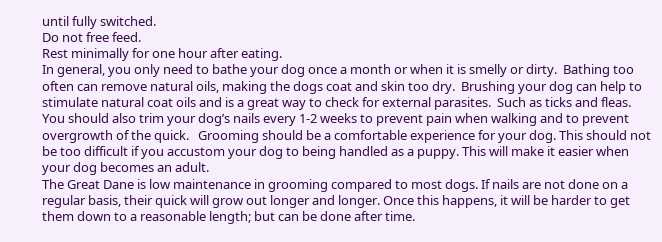until fully switched.
Do not free feed.
Rest minimally for one hour after eating.
In general, you only need to bathe your dog once a month or when it is smelly or dirty.  Bathing too often can remove natural oils, making the dogs coat and skin too dry.  Brushing your dog can help to stimulate natural coat oils and is a great way to check for external parasites.  Such as ticks and fleas.  You should also trim your dog’s nails every 1-2 weeks to prevent pain when walking and to prevent overgrowth of the quick.   Grooming should be a comfortable experience for your dog. This should not be too difficult if you accustom your dog to being handled as a puppy. This will make it easier when your dog becomes an adult.
The Great Dane is low maintenance in grooming compared to most dogs. If nails are not done on a regular basis, their quick will grow out longer and longer. Once this happens, it will be harder to get them down to a reasonable length; but can be done after time.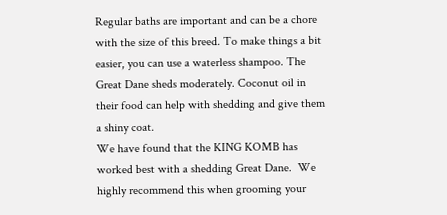Regular baths are important and can be a chore with the size of this breed. To make things a bit easier, you can use a waterless shampoo. The Great Dane sheds moderately. Coconut oil in their food can help with shedding and give them a shiny coat.
We have found that the KING KOMB has worked best with a shedding Great Dane.  We highly recommend this when grooming your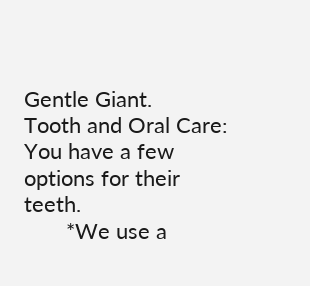Gentle Giant.
Tooth and Oral Care:
You have a few options for their teeth.
       *We use a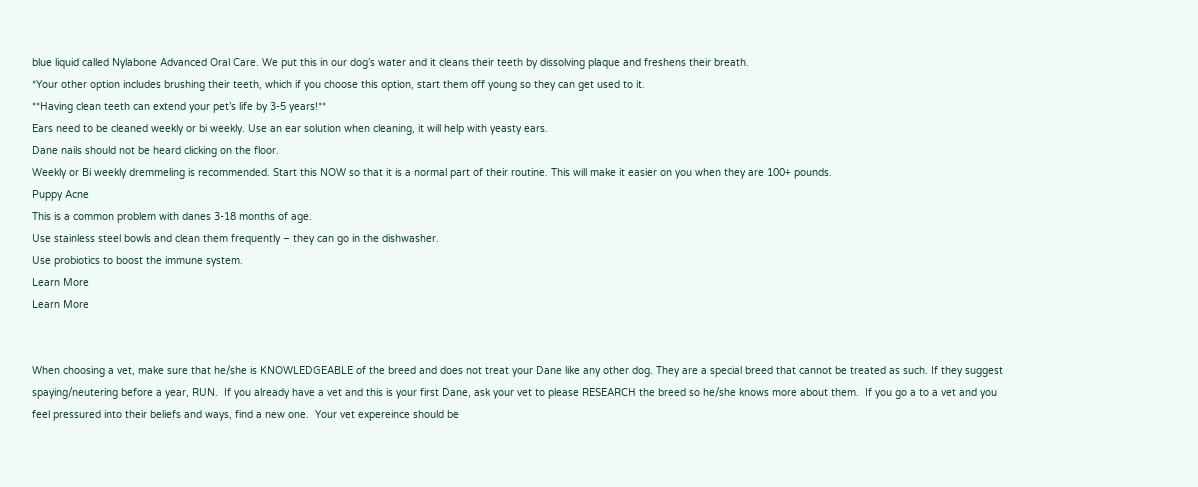blue liquid called Nylabone Advanced Oral Care. We put this in our dog’s water and it cleans their teeth by dissolving plaque and freshens their breath.
*Your other option includes brushing their teeth, which if you choose this option, start them off young so they can get used to it.
**Having clean teeth can extend your pet’s life by 3-5 years!**
Ears need to be cleaned weekly or bi weekly. Use an ear solution when cleaning, it will help with yeasty ears.
Dane nails should not be heard clicking on the floor.
Weekly or Bi weekly dremmeling is recommended. Start this NOW so that it is a normal part of their routine. This will make it easier on you when they are 100+ pounds.
Puppy Acne
This is a common problem with danes 3-18 months of age.
Use stainless steel bowls and clean them frequently – they can go in the dishwasher.
Use probiotics to boost the immune system.
Learn More
Learn More


When choosing a vet, make sure that he/she is KNOWLEDGEABLE of the breed and does not treat your Dane like any other dog. They are a special breed that cannot be treated as such. If they suggest spaying/neutering before a year, RUN.  If you already have a vet and this is your first Dane, ask your vet to please RESEARCH the breed so he/she knows more about them.  If you go a to a vet and you feel pressured into their beliefs and ways, find a new one.  Your vet expereince should be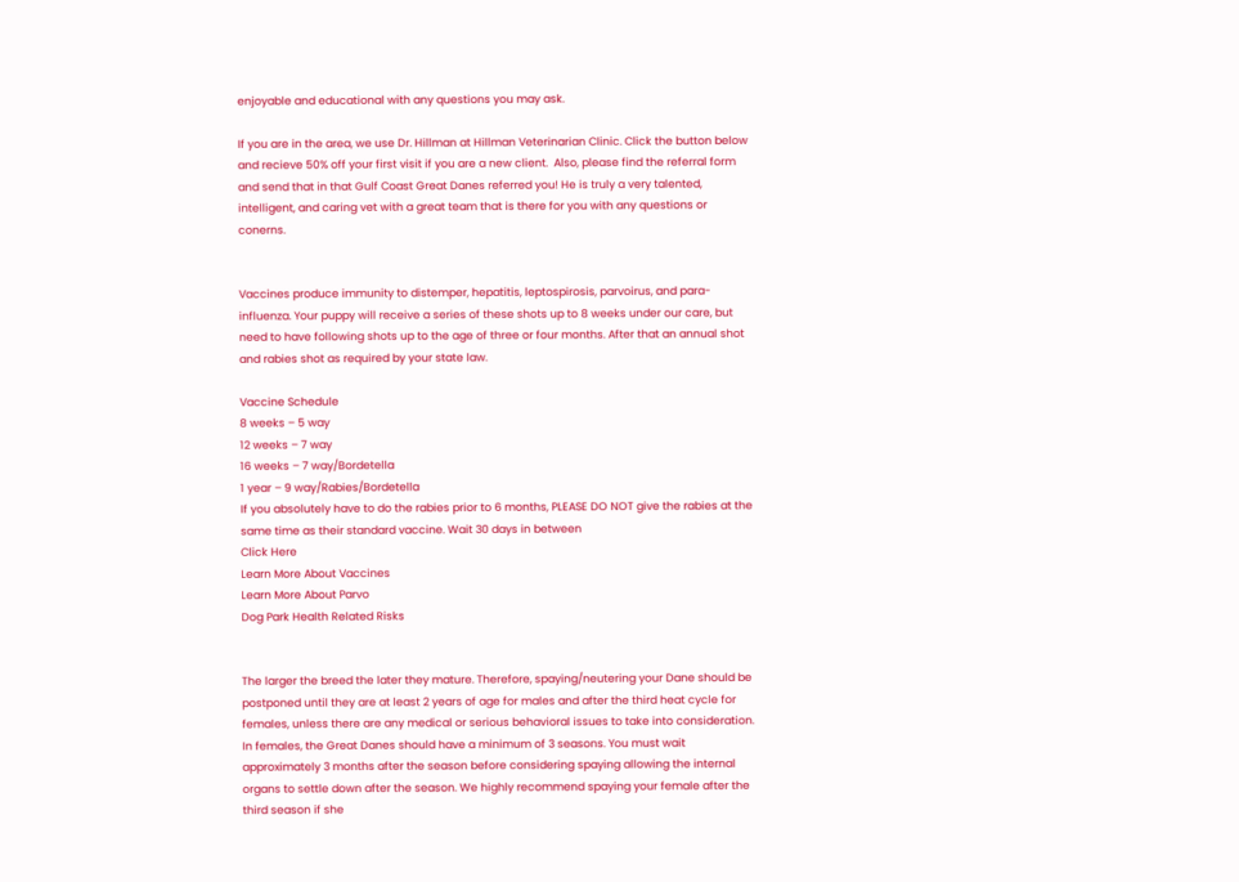enjoyable and educational with any questions you may ask.

If you are in the area, we use Dr. Hillman at Hillman Veterinarian Clinic. Click the button below and recieve 50% off your first visit if you are a new client.  Also, please find the referral form and send that in that Gulf Coast Great Danes referred you! He is truly a very talented, intelligent, and caring vet with a great team that is there for you with any questions or conerns.


Vaccines produce immunity to distemper, hepatitis, leptospirosis, parvoirus, and para-influenza. Your puppy will receive a series of these shots up to 8 weeks under our care, but need to have following shots up to the age of three or four months. After that an annual shot and rabies shot as required by your state law.

Vaccine Schedule
8 weeks – 5 way
12 weeks – 7 way
16 weeks – 7 way/Bordetella
1 year – 9 way/Rabies/Bordetella
If you absolutely have to do the rabies prior to 6 months, PLEASE DO NOT give the rabies at the same time as their standard vaccine. Wait 30 days in between
Click Here
Learn More About Vaccines
Learn More About Parvo
Dog Park Health Related Risks


The larger the breed the later they mature. Therefore, spaying/neutering your Dane should be postponed until they are at least 2 years of age for males and after the third heat cycle for females, unless there are any medical or serious behavioral issues to take into consideration. In females, the Great Danes should have a minimum of 3 seasons. You must wait approximately 3 months after the season before considering spaying allowing the internal organs to settle down after the season. We highly recommend spaying your female after the third season if she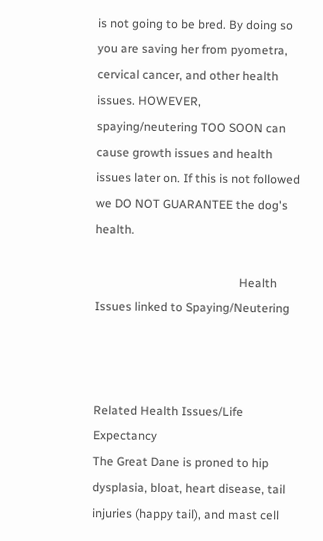is not going to be bred. By doing so you are saving her from pyometra, cervical cancer, and other health issues. HOWEVER, spaying/neutering TOO SOON can cause growth issues and health issues later on. If this is not followed we DO NOT GUARANTEE the dog's health.

                                                Health Issues linked to Spaying/Neutering



Related Health Issues/Life Expectancy
The Great Dane is proned to hip dysplasia, bloat, heart disease, tail injuries (happy tail), and mast cell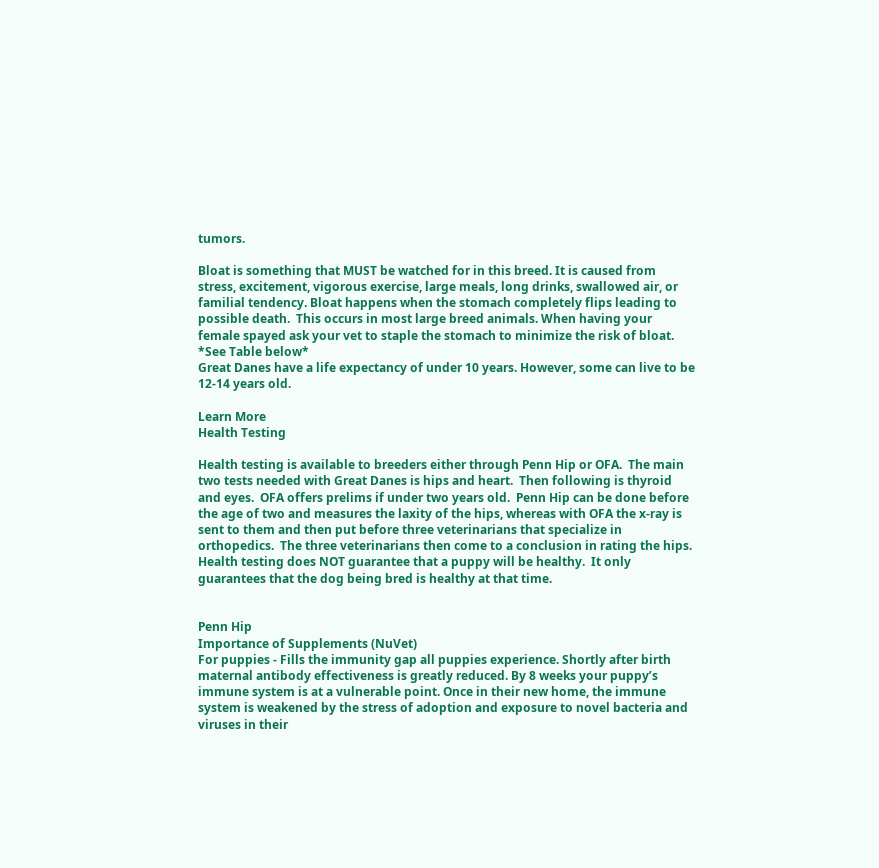tumors.

Bloat is something that MUST be watched for in this breed. It is caused from stress, excitement, vigorous exercise, large meals, long drinks, swallowed air, or familial tendency. Bloat happens when the stomach completely flips leading to possible death.  This occurs in most large breed animals. When having your female spayed ask your vet to staple the stomach to minimize the risk of bloat. *See Table below*
Great Danes have a life expectancy of under 10 years. However, some can live to be 12-14 years old.

Learn More
Health Testing

Health testing is available to breeders either through Penn Hip or OFA.  The main two tests needed with Great Danes is hips and heart.  Then following is thyroid and eyes.  OFA offers prelims if under two years old.  Penn Hip can be done before the age of two and measures the laxity of the hips, whereas with OFA the x-ray is sent to them and then put before three veterinarians that specialize in orthopedics.  The three veterinarians then come to a conclusion in rating the hips.
Health testing does NOT guarantee that a puppy will be healthy.  It only guarantees that the dog being bred is healthy at that time.


Penn Hip
Importance of Supplements (NuVet)
For puppies - Fills the immunity gap all puppies experience. Shortly after birth maternal antibody effectiveness is greatly reduced. By 8 weeks your puppy’s immune system is at a vulnerable point. Once in their new home, the immune system is weakened by the stress of adoption and exposure to novel bacteria and viruses in their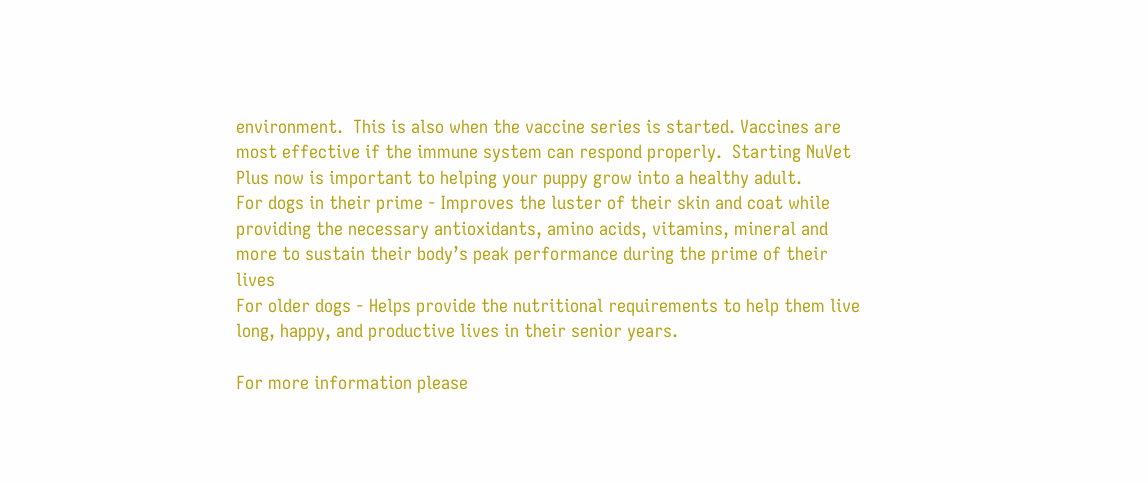environment.  This is also when the vaccine series is started. Vaccines are most effective if the immune system can respond properly.  Starting NuVet Plus now is important to helping your puppy grow into a healthy adult.
For dogs in their prime - Improves the luster of their skin and coat while providing the necessary antioxidants, amino acids, vitamins, mineral and more to sustain their body’s peak performance during the prime of their lives
For older dogs - Helps provide the nutritional requirements to help them live long, happy, and productive lives in their senior years.

For more information please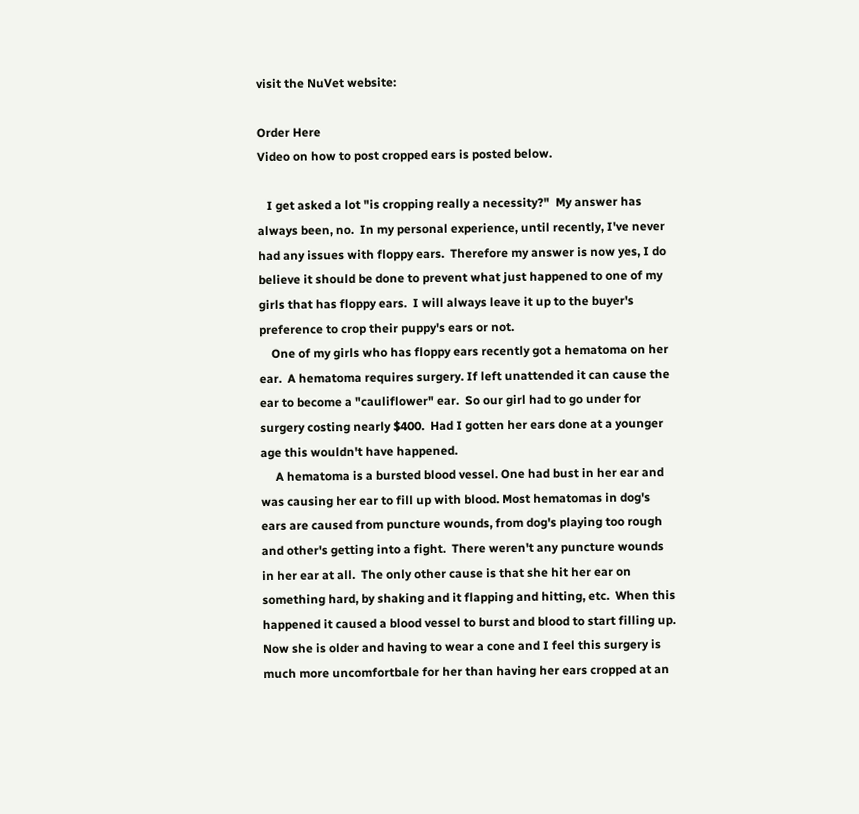visit the NuVet website:

Order Here
Video on how to post cropped ears is posted below.

   I get asked a lot "is cropping really a necessity?"  My answer has always been, no.  In my personal experience, until recently, I've never had any issues with floppy ears.  Therefore my answer is now yes, I do believe it should be done to prevent what just happened to one of my girls that has floppy ears.  I will always leave it up to the buyer's preference to crop their puppy's ears or not.
    One of my girls who has floppy ears recently got a hematoma on her ear.  A hematoma requires surgery. If left unattended it can cause the ear to become a "cauliflower" ear.  So our girl had to go under for surgery costing nearly $400.  Had I gotten her ears done at a younger age this wouldn't have happened.
     A hematoma is a bursted blood vessel. One had bust in her ear and was causing her ear to fill up with blood. Most hematomas in dog's ears are caused from puncture wounds, from dog's playing too rough and other's getting into a fight.  There weren't any puncture wounds in her ear at all.  The only other cause is that she hit her ear on something hard, by shaking and it flapping and hitting, etc.  When this happened it caused a blood vessel to burst and blood to start filling up. Now she is older and having to wear a cone and I feel this surgery is much more uncomfortbale for her than having her ears cropped at an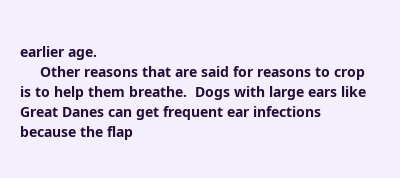earlier age.
     Other reasons that are said for reasons to crop is to help them breathe.  Dogs with large ears like Great Danes can get frequent ear infections because the flap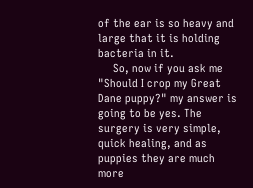of the ear is so heavy and large that it is holding bacteria in it.
     So, now if you ask me "Should I crop my Great Dane puppy?" my answer is going to be yes. The surgery is very simple, quick healing, and as puppies they are much more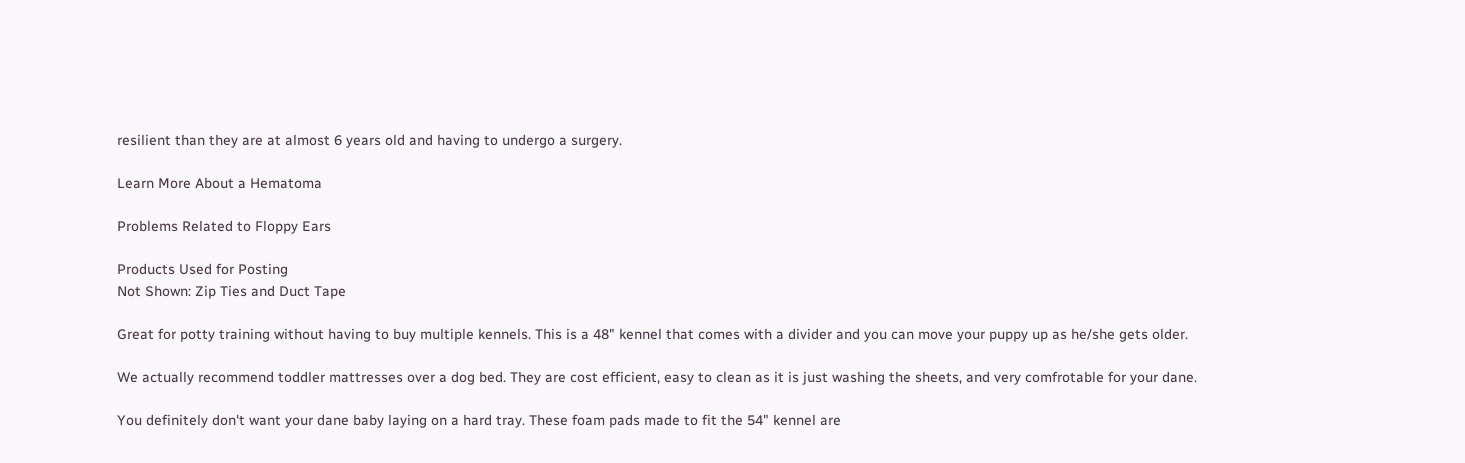resilient than they are at almost 6 years old and having to undergo a surgery.

Learn More About a Hematoma

Problems Related to Floppy Ears

Products Used for Posting
Not Shown: Zip Ties and Duct Tape

Great for potty training without having to buy multiple kennels. This is a 48" kennel that comes with a divider and you can move your puppy up as he/she gets older.

We actually recommend toddler mattresses over a dog bed. They are cost efficient, easy to clean as it is just washing the sheets, and very comfrotable for your dane.

You definitely don't want your dane baby laying on a hard tray. These foam pads made to fit the 54" kennel are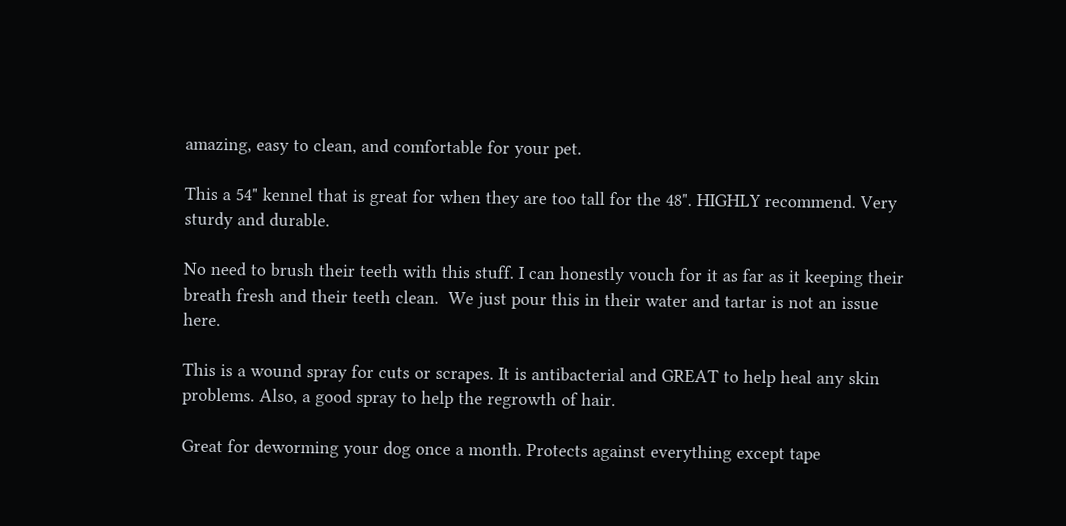amazing, easy to clean, and comfortable for your pet.

This a 54" kennel that is great for when they are too tall for the 48". HIGHLY recommend. Very sturdy and durable.

No need to brush their teeth with this stuff. I can honestly vouch for it as far as it keeping their breath fresh and their teeth clean.  We just pour this in their water and tartar is not an issue here.

This is a wound spray for cuts or scrapes. It is antibacterial and GREAT to help heal any skin problems. Also, a good spray to help the regrowth of hair.

Great for deworming your dog once a month. Protects against everything except tape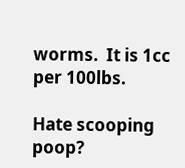worms.  It is 1cc per 100lbs.

Hate scooping poop?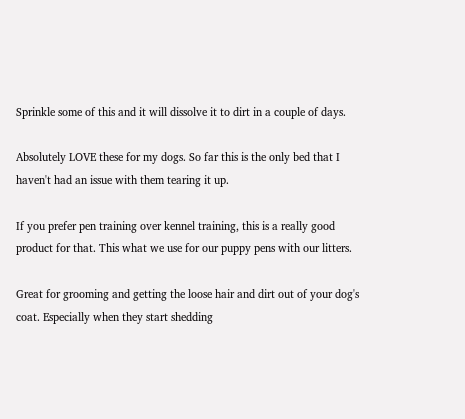Sprinkle some of this and it will dissolve it to dirt in a couple of days.

Absolutely LOVE these for my dogs. So far this is the only bed that I haven't had an issue with them tearing it up.

If you prefer pen training over kennel training, this is a really good product for that. This what we use for our puppy pens with our litters.

Great for grooming and getting the loose hair and dirt out of your dog's coat. Especially when they start shedding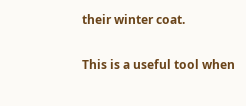their winter coat.

This is a useful tool when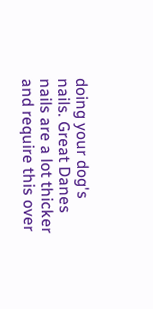doing your dog's nails. Great Danes nails are a lot thicker and require this over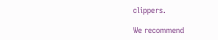clippers.

We recommend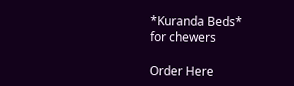*Kuranda Beds*
for chewers

Order Here